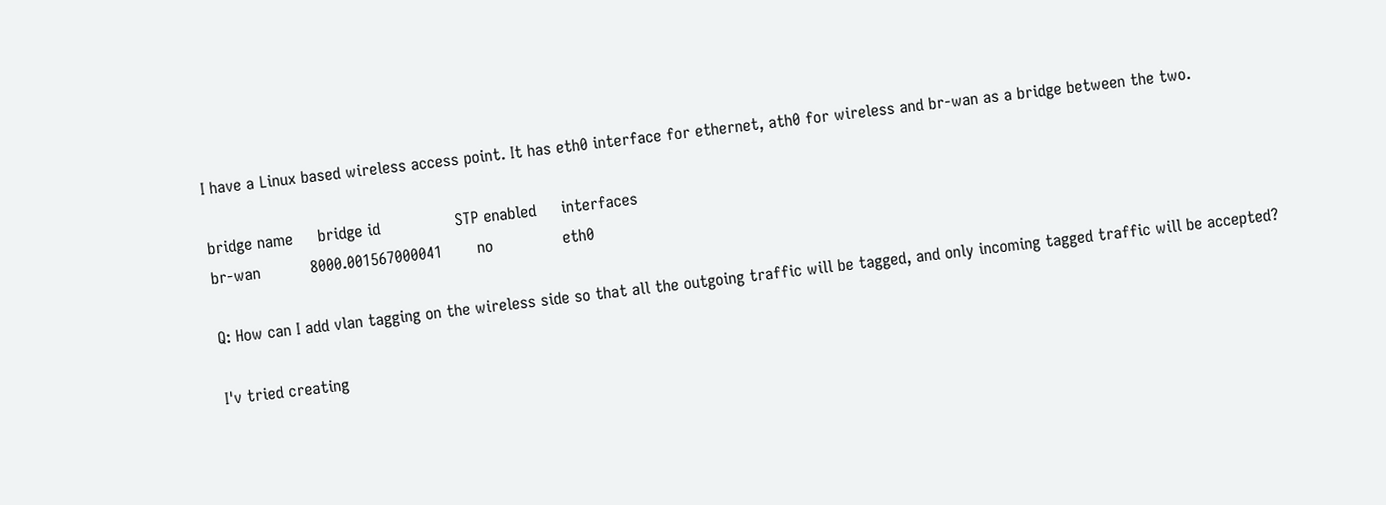I have a Linux based wireless access point. It has eth0 interface for ethernet, ath0 for wireless and br-wan as a bridge between the two.

bridge name     bridge id               STP enabled     interfaces
br-wan          8000.001567000041       no              eth0

Q: How can I add vlan tagging on the wireless side so that all the outgoing traffic will be tagged, and only incoming tagged traffic will be accepted?

I'v tried creating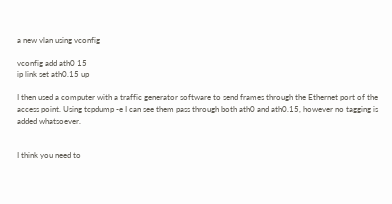a new vlan using vconfig

vconfig add ath0 15
ip link set ath0.15 up

I then used a computer with a traffic generator software to send frames through the Ethernet port of the access point. Using tcpdump -e I can see them pass through both ath0 and ath0.15, however no tagging is added whatsoever.


I think you need to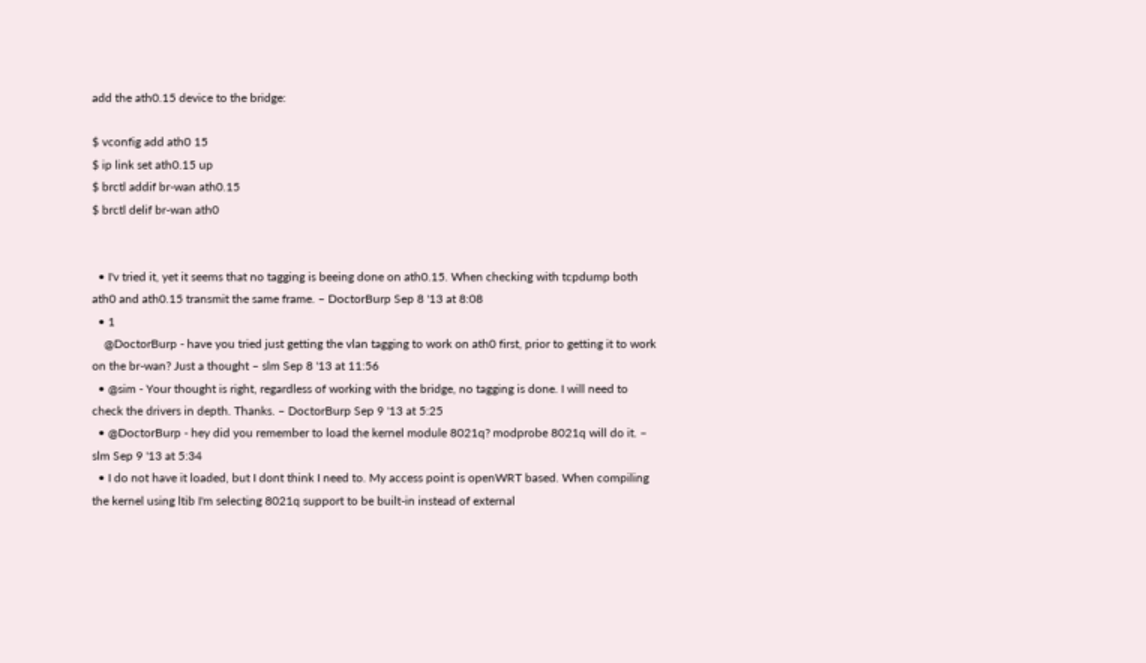add the ath0.15 device to the bridge:

$ vconfig add ath0 15
$ ip link set ath0.15 up
$ brctl addif br-wan ath0.15
$ brctl delif br-wan ath0


  • I'v tried it, yet it seems that no tagging is beeing done on ath0.15. When checking with tcpdump both ath0 and ath0.15 transmit the same frame. – DoctorBurp Sep 8 '13 at 8:08
  • 1
    @DoctorBurp - have you tried just getting the vlan tagging to work on ath0 first, prior to getting it to work on the br-wan? Just a thought – slm Sep 8 '13 at 11:56
  • @sim - Your thought is right, regardless of working with the bridge, no tagging is done. I will need to check the drivers in depth. Thanks. – DoctorBurp Sep 9 '13 at 5:25
  • @DoctorBurp - hey did you remember to load the kernel module 8021q? modprobe 8021q will do it. – slm Sep 9 '13 at 5:34
  • I do not have it loaded, but I dont think I need to. My access point is openWRT based. When compiling the kernel using ltib I'm selecting 8021q support to be built-in instead of external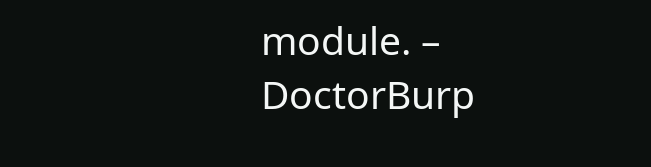module. – DoctorBurp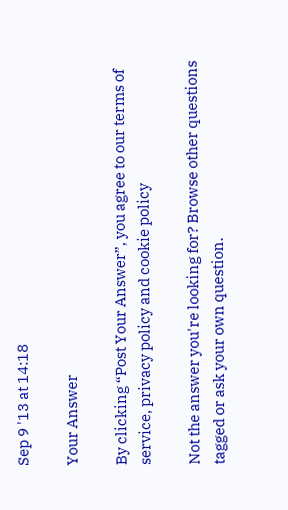Sep 9 '13 at 14:18

Your Answer

By clicking “Post Your Answer”, you agree to our terms of service, privacy policy and cookie policy

Not the answer you're looking for? Browse other questions tagged or ask your own question.